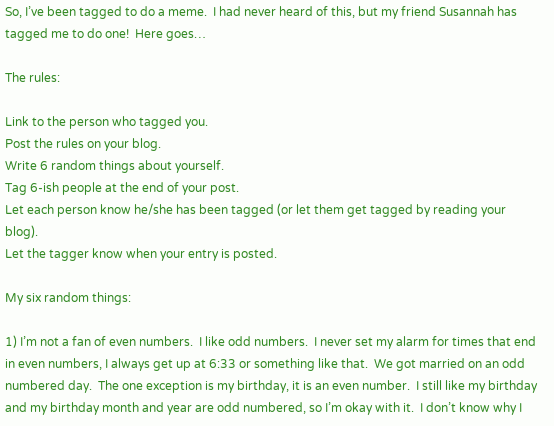So, I’ve been tagged to do a meme.  I had never heard of this, but my friend Susannah has tagged me to do one!  Here goes…

The rules:

Link to the person who tagged you.
Post the rules on your blog.
Write 6 random things about yourself.
Tag 6-ish people at the end of your post.
Let each person know he/she has been tagged (or let them get tagged by reading your blog).
Let the tagger know when your entry is posted.

My six random things:

1) I’m not a fan of even numbers.  I like odd numbers.  I never set my alarm for times that end in even numbers, I always get up at 6:33 or something like that.  We got married on an odd numbered day.  The one exception is my birthday, it is an even number.  I still like my birthday and my birthday month and year are odd numbered, so I’m okay with it.  I don’t know why I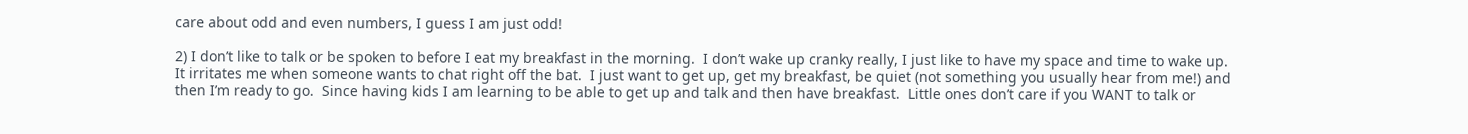care about odd and even numbers, I guess I am just odd!

2) I don’t like to talk or be spoken to before I eat my breakfast in the morning.  I don’t wake up cranky really, I just like to have my space and time to wake up.  It irritates me when someone wants to chat right off the bat.  I just want to get up, get my breakfast, be quiet (not something you usually hear from me!) and then I’m ready to go.  Since having kids I am learning to be able to get up and talk and then have breakfast.  Little ones don’t care if you WANT to talk or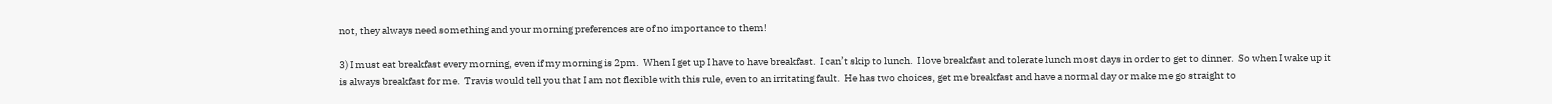not, they always need something and your morning preferences are of no importance to them!

3) I must eat breakfast every morning, even if my morning is 2pm.  When I get up I have to have breakfast.  I can’t skip to lunch.  I love breakfast and tolerate lunch most days in order to get to dinner.  So when I wake up it is always breakfast for me.  Travis would tell you that I am not flexible with this rule, even to an irritating fault.  He has two choices, get me breakfast and have a normal day or make me go straight to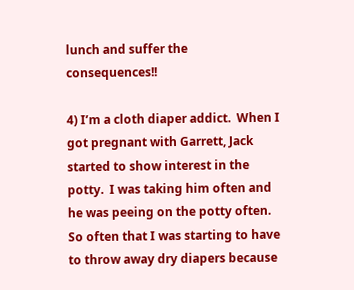lunch and suffer the consequences!!

4) I’m a cloth diaper addict.  When I got pregnant with Garrett, Jack started to show interest in the potty.  I was taking him often and he was peeing on the potty often.  So often that I was starting to have to throw away dry diapers because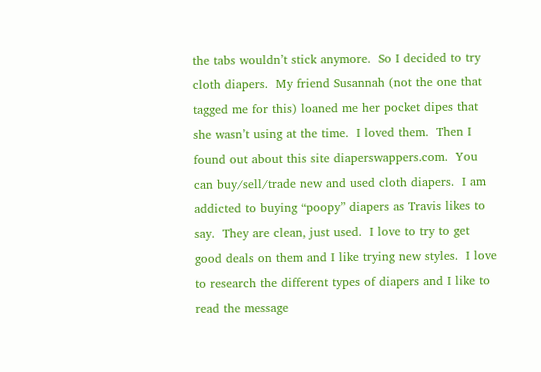the tabs wouldn’t stick anymore.  So I decided to try cloth diapers.  My friend Susannah (not the one that tagged me for this) loaned me her pocket dipes that she wasn’t using at the time.  I loved them.  Then I found out about this site diaperswappers.com.  You can buy/sell/trade new and used cloth diapers.  I am addicted to buying “poopy” diapers as Travis likes to say.  They are clean, just used.  I love to try to get good deals on them and I like trying new styles.  I love to research the different types of diapers and I like to read the message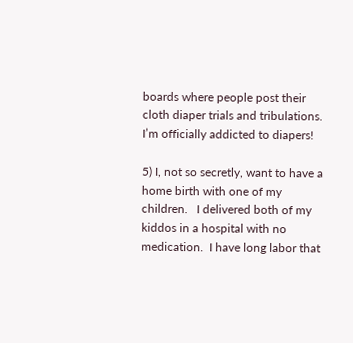boards where people post their cloth diaper trials and tribulations.  I’m officially addicted to diapers!

5) I, not so secretly, want to have a home birth with one of my children.   I delivered both of my kiddos in a hospital with no medication.  I have long labor that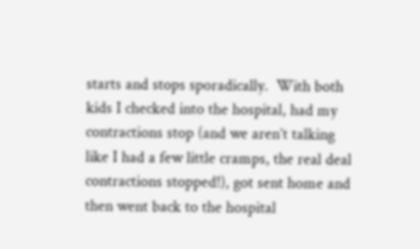starts and stops sporadically.  With both kids I checked into the hospital, had my contractions stop (and we aren’t talking like I had a few little cramps, the real deal contractions stopped!), got sent home and then went back to the hospital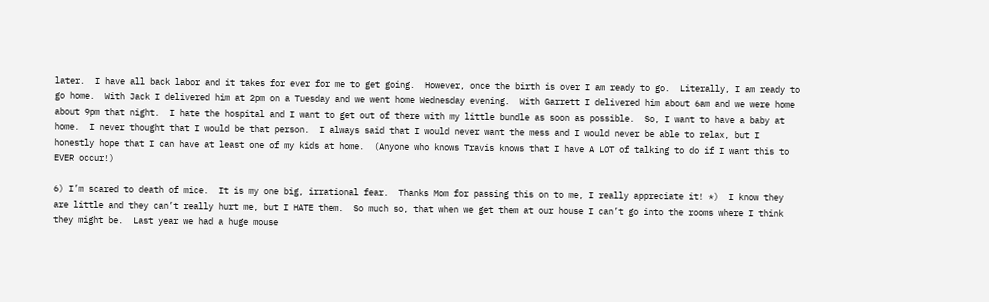later.  I have all back labor and it takes for ever for me to get going.  However, once the birth is over I am ready to go.  Literally, I am ready to go home.  With Jack I delivered him at 2pm on a Tuesday and we went home Wednesday evening.  With Garrett I delivered him about 6am and we were home about 9pm that night.  I hate the hospital and I want to get out of there with my little bundle as soon as possible.  So, I want to have a baby at home.  I never thought that I would be that person.  I always said that I would never want the mess and I would never be able to relax, but I honestly hope that I can have at least one of my kids at home.  (Anyone who knows Travis knows that I have A LOT of talking to do if I want this to EVER occur!)

6) I’m scared to death of mice.  It is my one big, irrational fear.  Thanks Mom for passing this on to me, I really appreciate it! *)  I know they are little and they can’t really hurt me, but I HATE them.  So much so, that when we get them at our house I can’t go into the rooms where I think they might be.  Last year we had a huge mouse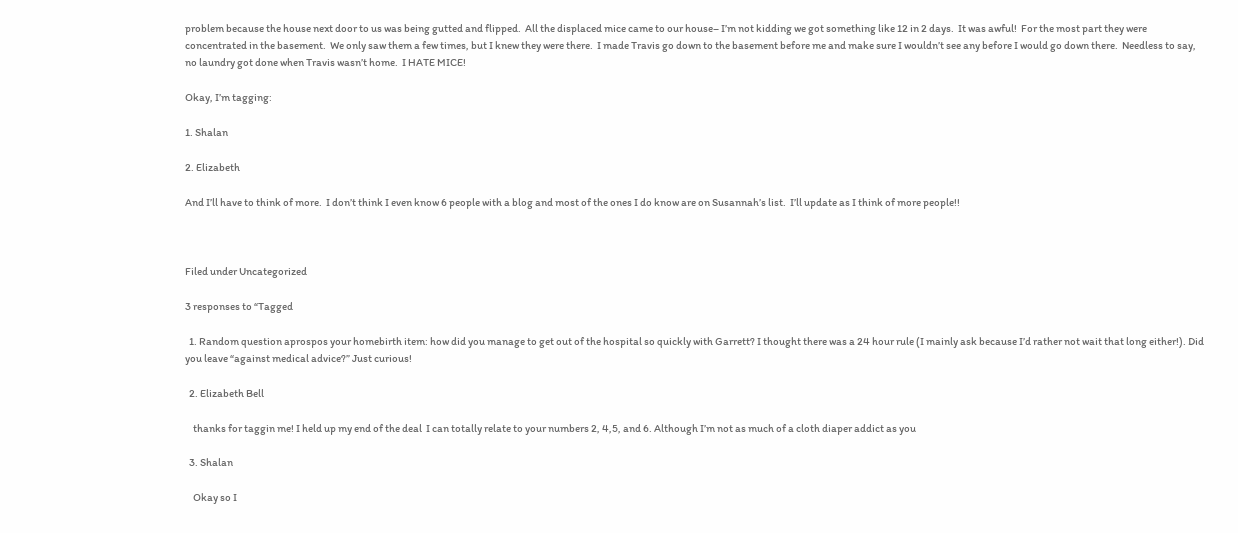problem because the house next door to us was being gutted and flipped.  All the displaced mice came to our house– I’m not kidding we got something like 12 in 2 days.  It was awful!  For the most part they were concentrated in the basement.  We only saw them a few times, but I knew they were there.  I made Travis go down to the basement before me and make sure I wouldn’t see any before I would go down there.  Needless to say, no laundry got done when Travis wasn’t home.  I HATE MICE!

Okay, I’m tagging:

1. Shalan

2. Elizabeth

And I’ll have to think of more.  I don’t think I even know 6 people with a blog and most of the ones I do know are on Susannah’s list.  I’ll update as I think of more people!!



Filed under Uncategorized

3 responses to “Tagged

  1. Random question aprospos your homebirth item: how did you manage to get out of the hospital so quickly with Garrett? I thought there was a 24 hour rule (I mainly ask because I’d rather not wait that long either!). Did you leave “against medical advice?” Just curious!

  2. Elizabeth Bell

    thanks for taggin me! I held up my end of the deal  I can totally relate to your numbers 2, 4,5, and 6. Although I’m not as much of a cloth diaper addict as you

  3. Shalan

    Okay so I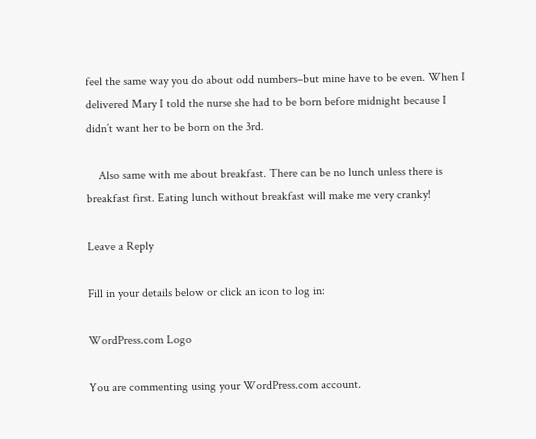feel the same way you do about odd numbers–but mine have to be even. When I delivered Mary I told the nurse she had to be born before midnight because I didn’t want her to be born on the 3rd.

    Also same with me about breakfast. There can be no lunch unless there is breakfast first. Eating lunch without breakfast will make me very cranky!

Leave a Reply

Fill in your details below or click an icon to log in:

WordPress.com Logo

You are commenting using your WordPress.com account.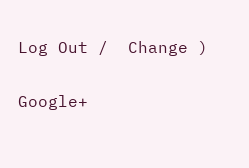Log Out /  Change )

Google+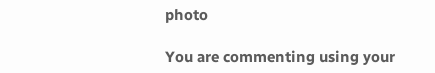photo

You are commenting using your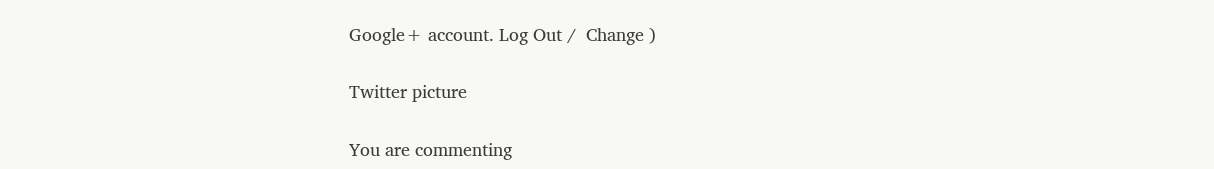Google+ account. Log Out /  Change )

Twitter picture

You are commenting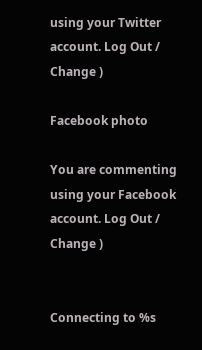using your Twitter account. Log Out /  Change )

Facebook photo

You are commenting using your Facebook account. Log Out /  Change )


Connecting to %s